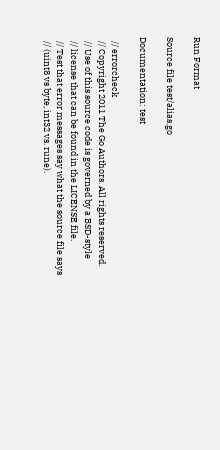Run Format

Source file test/alias.go

Documentation: test

  // errorcheck
  // Copyright 2011 The Go Authors. All rights reserved.
  // Use of this source code is governed by a BSD-style
  // license that can be found in the LICENSE file.
  // Test that error messages say what the source file says
  // (uint8 vs byte, int32 vs. rune).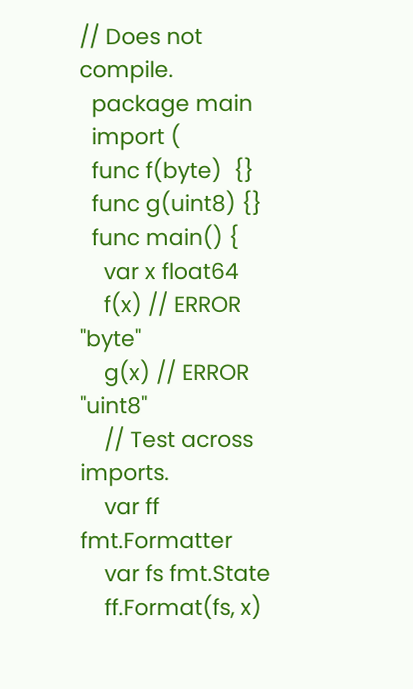// Does not compile.
  package main
  import (
  func f(byte)  {}
  func g(uint8) {}
  func main() {
    var x float64
    f(x) // ERROR "byte"
    g(x) // ERROR "uint8"
    // Test across imports.
    var ff fmt.Formatter
    var fs fmt.State
    ff.Format(fs, x)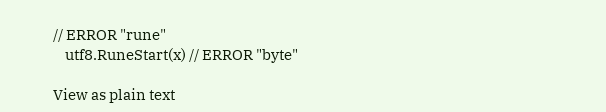// ERROR "rune"
    utf8.RuneStart(x) // ERROR "byte"

View as plain text